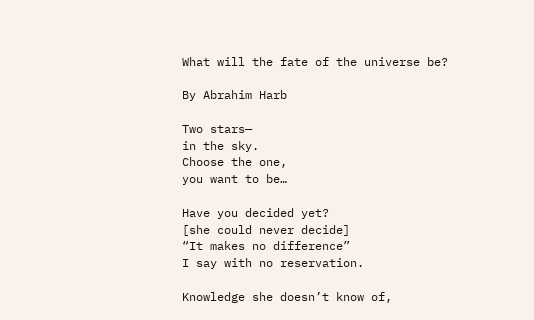What will the fate of the universe be?

By Abrahim Harb

Two stars—
in the sky.
Choose the one,
you want to be…

Have you decided yet?
[she could never decide]
“It makes no difference”
I say with no reservation.

Knowledge she doesn’t know of,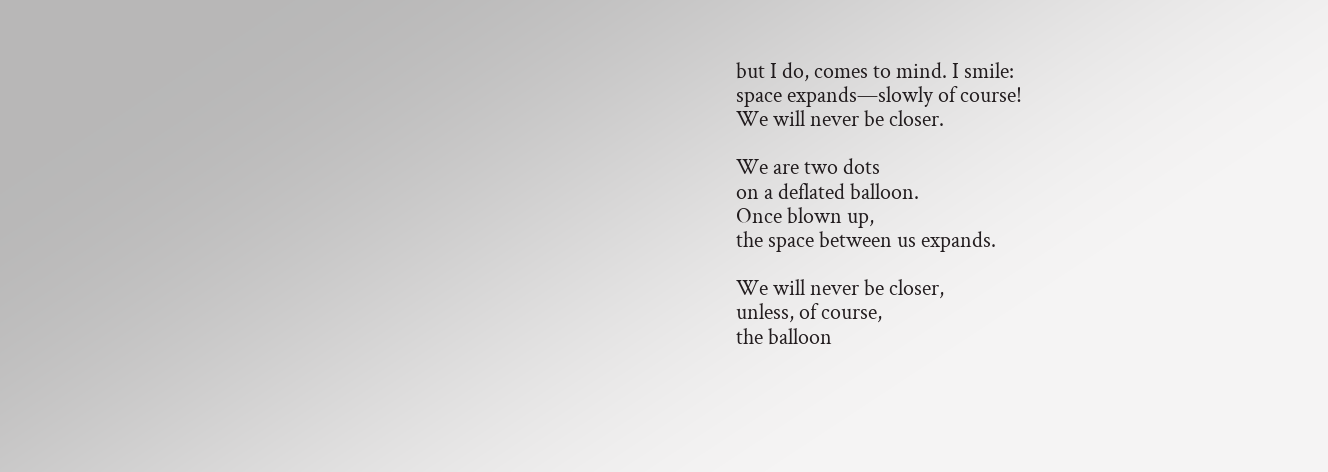but I do, comes to mind. I smile:
space expands—slowly of course!
We will never be closer.

We are two dots
on a deflated balloon.
Once blown up,
the space between us expands.

We will never be closer,
unless, of course,
the balloon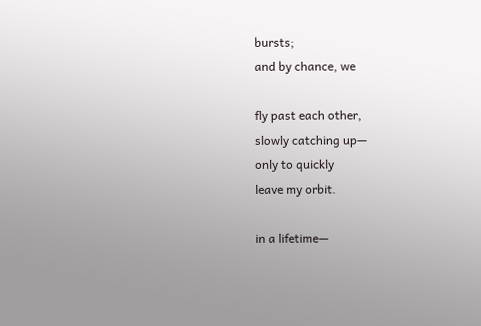bursts;
and by chance, we

fly past each other,
slowly catching up—
only to quickly
leave my orbit.

in a lifetime—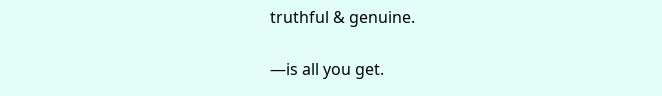truthful & genuine.

—is all you get.